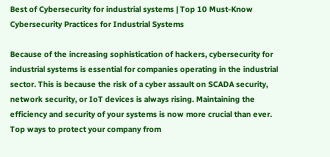Best of Cybersecurity for industrial systems | Top 10 Must-Know Cybersecurity Practices for Industrial Systems

Because of the increasing sophistication of hackers, cybersecurity for industrial systems is essential for companies operating in the industrial sector. This is because the risk of a cyber assault on SCADA security, network security, or IoT devices is always rising. Maintaining the efficiency and security of your systems is now more crucial than ever. Top ways to protect your company from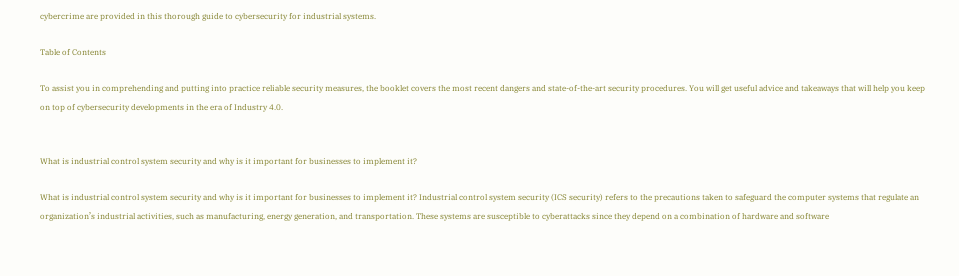cybercrime are provided in this thorough guide to cybersecurity for industrial systems.

Table of Contents

To assist you in comprehending and putting into practice reliable security measures, the booklet covers the most recent dangers and state-of-the-art security procedures. You will get useful advice and takeaways that will help you keep on top of cybersecurity developments in the era of Industry 4.0.


What is industrial control system security and why is it important for businesses to implement it?

What is industrial control system security and why is it important for businesses to implement it? Industrial control system security (ICS security) refers to the precautions taken to safeguard the computer systems that regulate an organization’s industrial activities, such as manufacturing, energy generation, and transportation. These systems are susceptible to cyberattacks since they depend on a combination of hardware and software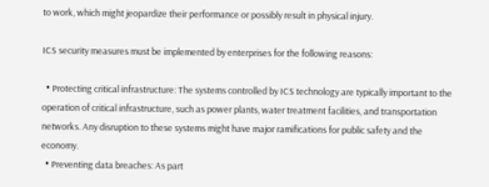to work, which might jeopardize their performance or possibly result in physical injury.

ICS security measures must be implemented by enterprises for the following reasons:

  • Protecting critical infrastructure: The systems controlled by ICS technology are typically important to the operation of critical infrastructure, such as power plants, water treatment facilities, and transportation networks. Any disruption to these systems might have major ramifications for public safety and the economy.
  • Preventing data breaches: As part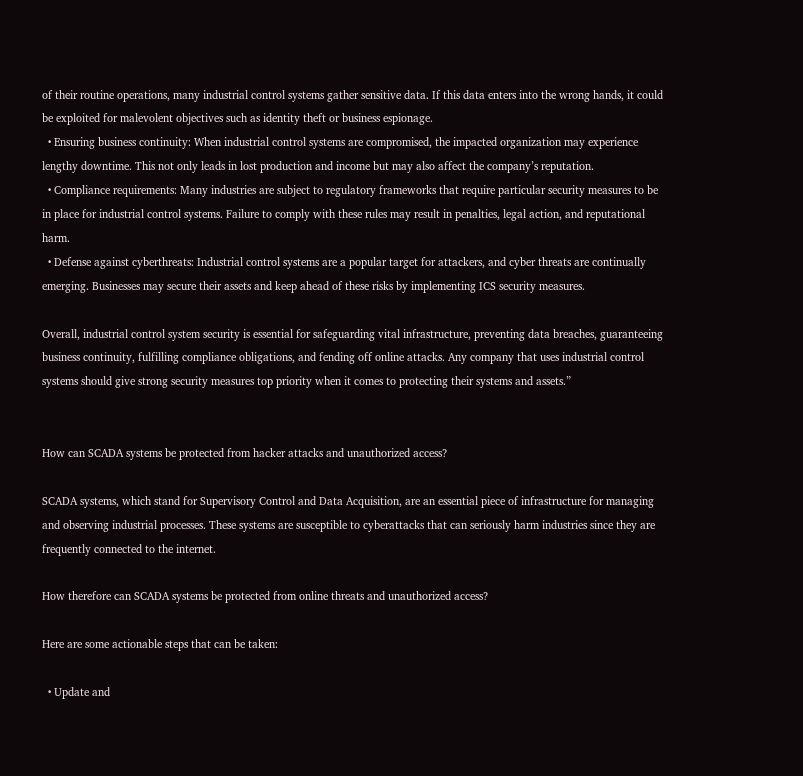of their routine operations, many industrial control systems gather sensitive data. If this data enters into the wrong hands, it could be exploited for malevolent objectives such as identity theft or business espionage.
  • Ensuring business continuity: When industrial control systems are compromised, the impacted organization may experience lengthy downtime. This not only leads in lost production and income but may also affect the company’s reputation.
  • Compliance requirements: Many industries are subject to regulatory frameworks that require particular security measures to be in place for industrial control systems. Failure to comply with these rules may result in penalties, legal action, and reputational harm.
  • Defense against cyberthreats: Industrial control systems are a popular target for attackers, and cyber threats are continually emerging. Businesses may secure their assets and keep ahead of these risks by implementing ICS security measures.

Overall, industrial control system security is essential for safeguarding vital infrastructure, preventing data breaches, guaranteeing business continuity, fulfilling compliance obligations, and fending off online attacks. Any company that uses industrial control systems should give strong security measures top priority when it comes to protecting their systems and assets.”


How can SCADA systems be protected from hacker attacks and unauthorized access?

SCADA systems, which stand for Supervisory Control and Data Acquisition, are an essential piece of infrastructure for managing and observing industrial processes. These systems are susceptible to cyberattacks that can seriously harm industries since they are frequently connected to the internet.

How therefore can SCADA systems be protected from online threats and unauthorized access?

Here are some actionable steps that can be taken:

  • Update and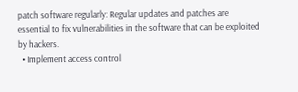patch software regularly: Regular updates and patches are essential to fix vulnerabilities in the software that can be exploited by hackers.
  • Implement access control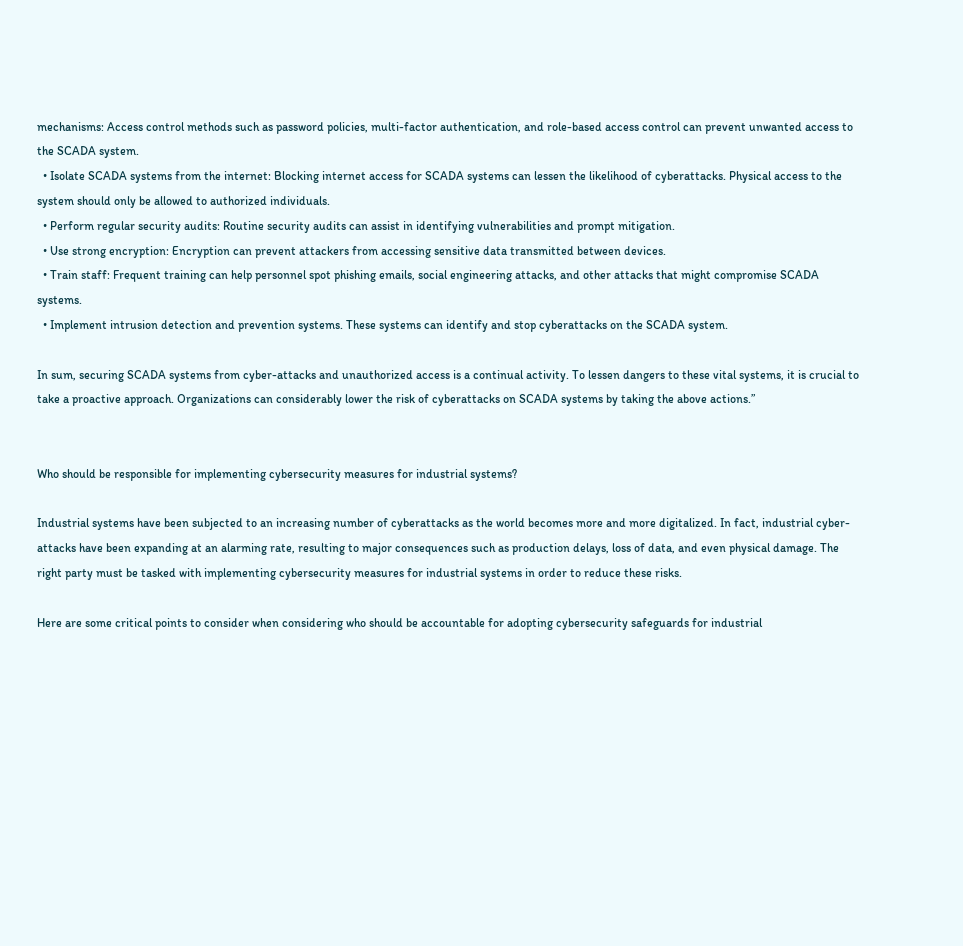mechanisms: Access control methods such as password policies, multi-factor authentication, and role-based access control can prevent unwanted access to the SCADA system.
  • Isolate SCADA systems from the internet: Blocking internet access for SCADA systems can lessen the likelihood of cyberattacks. Physical access to the system should only be allowed to authorized individuals.
  • Perform regular security audits: Routine security audits can assist in identifying vulnerabilities and prompt mitigation.
  • Use strong encryption: Encryption can prevent attackers from accessing sensitive data transmitted between devices.
  • Train staff: Frequent training can help personnel spot phishing emails, social engineering attacks, and other attacks that might compromise SCADA systems.
  • Implement intrusion detection and prevention systems. These systems can identify and stop cyberattacks on the SCADA system.

In sum, securing SCADA systems from cyber-attacks and unauthorized access is a continual activity. To lessen dangers to these vital systems, it is crucial to take a proactive approach. Organizations can considerably lower the risk of cyberattacks on SCADA systems by taking the above actions.”


Who should be responsible for implementing cybersecurity measures for industrial systems?

Industrial systems have been subjected to an increasing number of cyberattacks as the world becomes more and more digitalized. In fact, industrial cyber-attacks have been expanding at an alarming rate, resulting to major consequences such as production delays, loss of data, and even physical damage. The right party must be tasked with implementing cybersecurity measures for industrial systems in order to reduce these risks.

Here are some critical points to consider when considering who should be accountable for adopting cybersecurity safeguards for industrial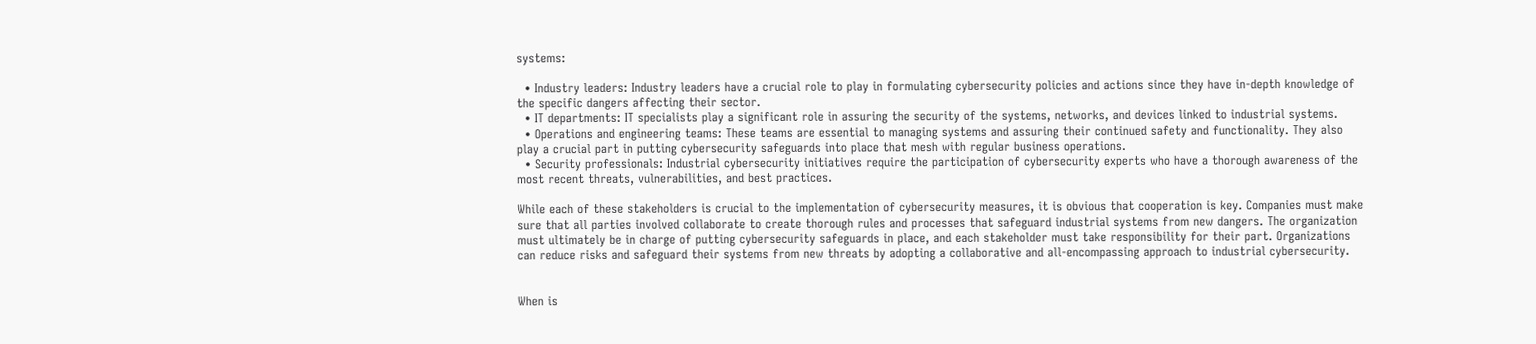systems:

  • Industry leaders: Industry leaders have a crucial role to play in formulating cybersecurity policies and actions since they have in-depth knowledge of the specific dangers affecting their sector.
  • IT departments: IT specialists play a significant role in assuring the security of the systems, networks, and devices linked to industrial systems.
  • Operations and engineering teams: These teams are essential to managing systems and assuring their continued safety and functionality. They also play a crucial part in putting cybersecurity safeguards into place that mesh with regular business operations.
  • Security professionals: Industrial cybersecurity initiatives require the participation of cybersecurity experts who have a thorough awareness of the most recent threats, vulnerabilities, and best practices.

While each of these stakeholders is crucial to the implementation of cybersecurity measures, it is obvious that cooperation is key. Companies must make sure that all parties involved collaborate to create thorough rules and processes that safeguard industrial systems from new dangers. The organization must ultimately be in charge of putting cybersecurity safeguards in place, and each stakeholder must take responsibility for their part. Organizations can reduce risks and safeguard their systems from new threats by adopting a collaborative and all-encompassing approach to industrial cybersecurity.


When is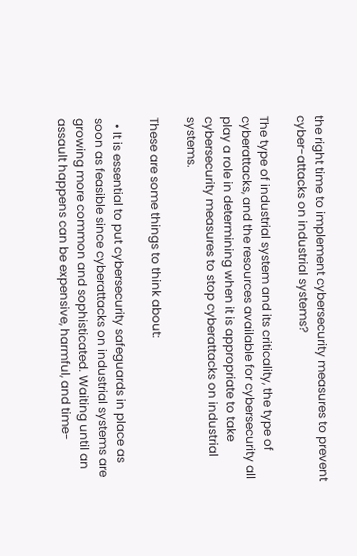the right time to implement cybersecurity measures to prevent cyber-attacks on industrial systems?

The type of industrial system and its criticality, the type of cyberattacks, and the resources available for cybersecurity all play a role in determining when it is appropriate to take cybersecurity measures to stop cyberattacks on industrial systems.

These are some things to think about:

  • It is essential to put cybersecurity safeguards in place as soon as feasible since cyberattacks on industrial systems are growing more common and sophisticated. Waiting until an assault happens can be expensive, harmful, and time-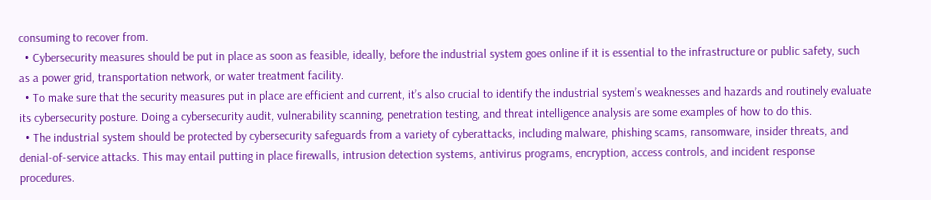consuming to recover from.
  • Cybersecurity measures should be put in place as soon as feasible, ideally, before the industrial system goes online if it is essential to the infrastructure or public safety, such as a power grid, transportation network, or water treatment facility.
  • To make sure that the security measures put in place are efficient and current, it’s also crucial to identify the industrial system’s weaknesses and hazards and routinely evaluate its cybersecurity posture. Doing a cybersecurity audit, vulnerability scanning, penetration testing, and threat intelligence analysis are some examples of how to do this.
  • The industrial system should be protected by cybersecurity safeguards from a variety of cyberattacks, including malware, phishing scams, ransomware, insider threats, and denial-of-service attacks. This may entail putting in place firewalls, intrusion detection systems, antivirus programs, encryption, access controls, and incident response procedures.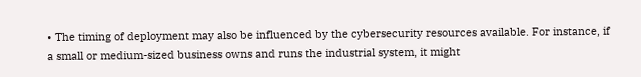• The timing of deployment may also be influenced by the cybersecurity resources available. For instance, if a small or medium-sized business owns and runs the industrial system, it might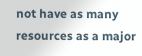not have as many resources as a major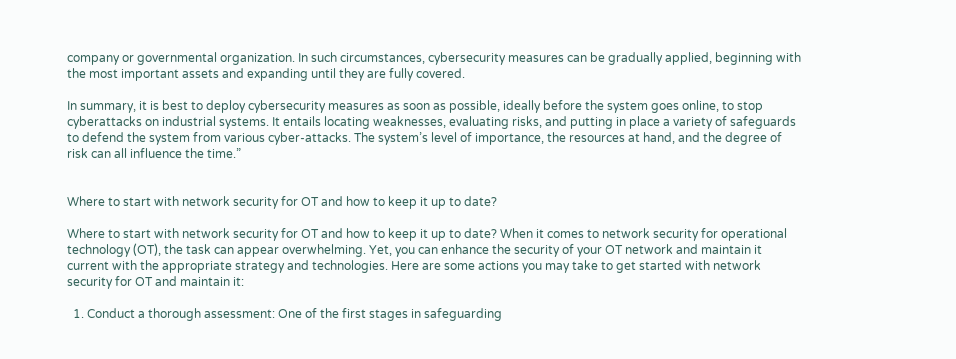company or governmental organization. In such circumstances, cybersecurity measures can be gradually applied, beginning with the most important assets and expanding until they are fully covered.

In summary, it is best to deploy cybersecurity measures as soon as possible, ideally before the system goes online, to stop cyberattacks on industrial systems. It entails locating weaknesses, evaluating risks, and putting in place a variety of safeguards to defend the system from various cyber-attacks. The system’s level of importance, the resources at hand, and the degree of risk can all influence the time.”


Where to start with network security for OT and how to keep it up to date?

Where to start with network security for OT and how to keep it up to date? When it comes to network security for operational technology (OT), the task can appear overwhelming. Yet, you can enhance the security of your OT network and maintain it current with the appropriate strategy and technologies. Here are some actions you may take to get started with network security for OT and maintain it:

  1. Conduct a thorough assessment: One of the first stages in safeguarding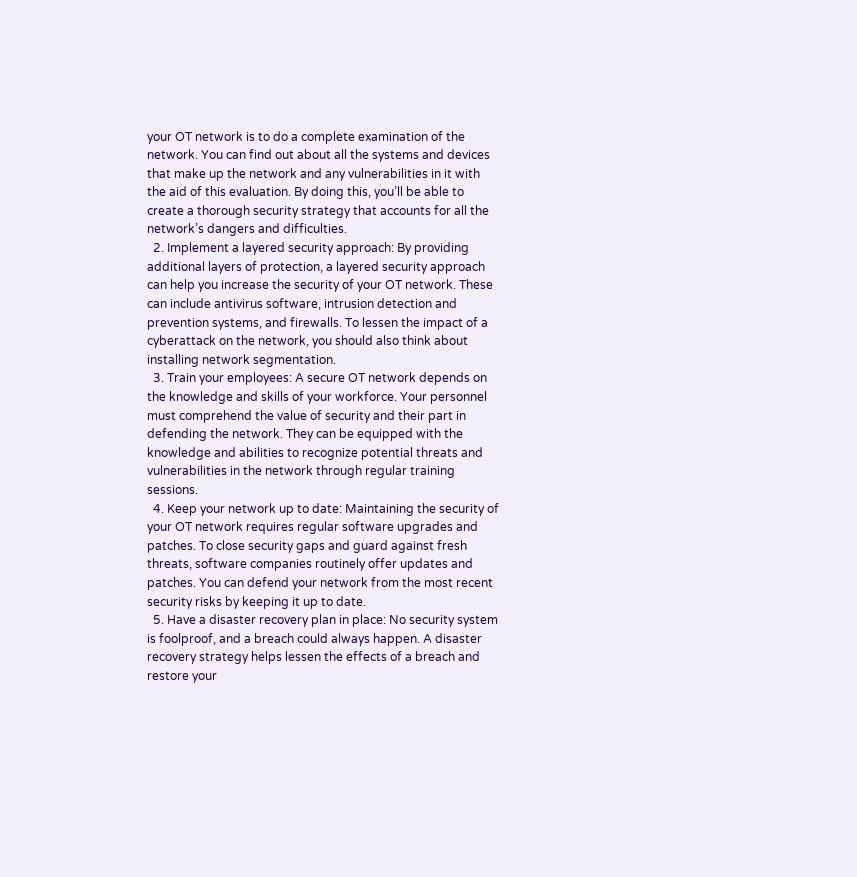your OT network is to do a complete examination of the network. You can find out about all the systems and devices that make up the network and any vulnerabilities in it with the aid of this evaluation. By doing this, you’ll be able to create a thorough security strategy that accounts for all the network’s dangers and difficulties.
  2. Implement a layered security approach: By providing additional layers of protection, a layered security approach can help you increase the security of your OT network. These can include antivirus software, intrusion detection and prevention systems, and firewalls. To lessen the impact of a cyberattack on the network, you should also think about installing network segmentation.
  3. Train your employees: A secure OT network depends on the knowledge and skills of your workforce. Your personnel must comprehend the value of security and their part in defending the network. They can be equipped with the knowledge and abilities to recognize potential threats and vulnerabilities in the network through regular training sessions.
  4. Keep your network up to date: Maintaining the security of your OT network requires regular software upgrades and patches. To close security gaps and guard against fresh threats, software companies routinely offer updates and patches. You can defend your network from the most recent security risks by keeping it up to date.
  5. Have a disaster recovery plan in place: No security system is foolproof, and a breach could always happen. A disaster recovery strategy helps lessen the effects of a breach and restore your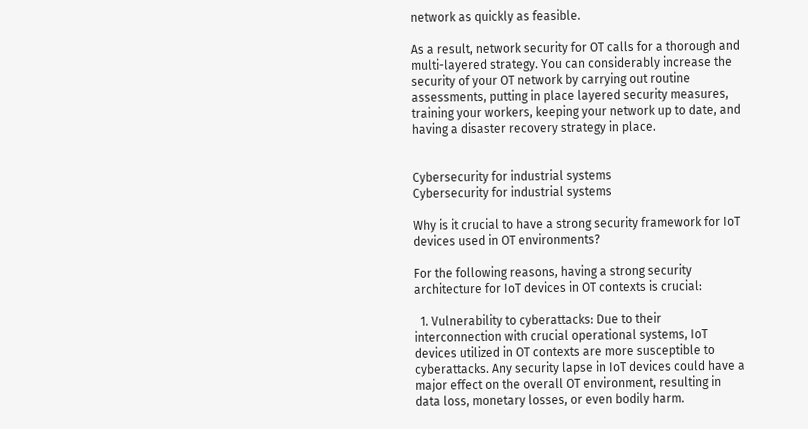network as quickly as feasible.

As a result, network security for OT calls for a thorough and multi-layered strategy. You can considerably increase the security of your OT network by carrying out routine assessments, putting in place layered security measures, training your workers, keeping your network up to date, and having a disaster recovery strategy in place.


Cybersecurity for industrial systems
Cybersecurity for industrial systems

Why is it crucial to have a strong security framework for IoT devices used in OT environments?

For the following reasons, having a strong security architecture for IoT devices in OT contexts is crucial:

  1. Vulnerability to cyberattacks: Due to their interconnection with crucial operational systems, IoT devices utilized in OT contexts are more susceptible to cyberattacks. Any security lapse in IoT devices could have a major effect on the overall OT environment, resulting in data loss, monetary losses, or even bodily harm.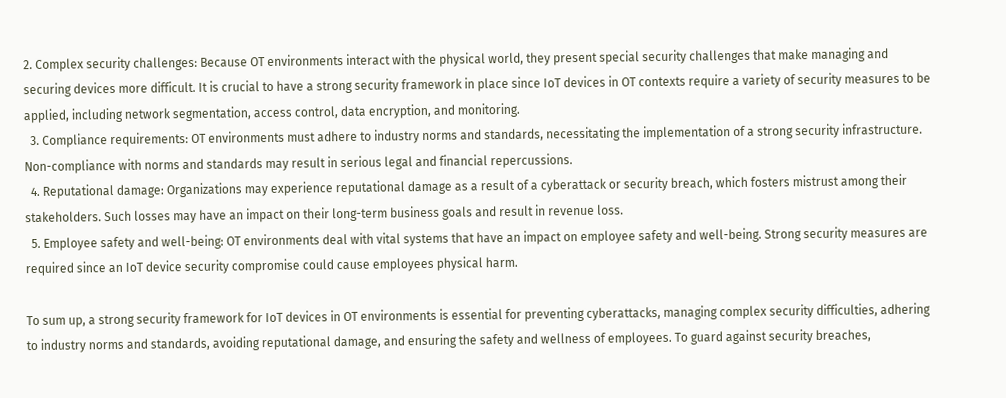2. Complex security challenges: Because OT environments interact with the physical world, they present special security challenges that make managing and securing devices more difficult. It is crucial to have a strong security framework in place since IoT devices in OT contexts require a variety of security measures to be applied, including network segmentation, access control, data encryption, and monitoring.
  3. Compliance requirements: OT environments must adhere to industry norms and standards, necessitating the implementation of a strong security infrastructure. Non-compliance with norms and standards may result in serious legal and financial repercussions.
  4. Reputational damage: Organizations may experience reputational damage as a result of a cyberattack or security breach, which fosters mistrust among their stakeholders. Such losses may have an impact on their long-term business goals and result in revenue loss.
  5. Employee safety and well-being: OT environments deal with vital systems that have an impact on employee safety and well-being. Strong security measures are required since an IoT device security compromise could cause employees physical harm.

To sum up, a strong security framework for IoT devices in OT environments is essential for preventing cyberattacks, managing complex security difficulties, adhering to industry norms and standards, avoiding reputational damage, and ensuring the safety and wellness of employees. To guard against security breaches,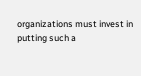organizations must invest in putting such a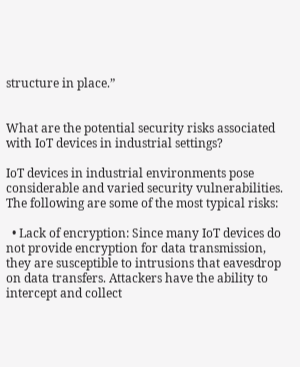structure in place.”


What are the potential security risks associated with IoT devices in industrial settings?

IoT devices in industrial environments pose considerable and varied security vulnerabilities. The following are some of the most typical risks:

  • Lack of encryption: Since many IoT devices do not provide encryption for data transmission, they are susceptible to intrusions that eavesdrop on data transfers. Attackers have the ability to intercept and collect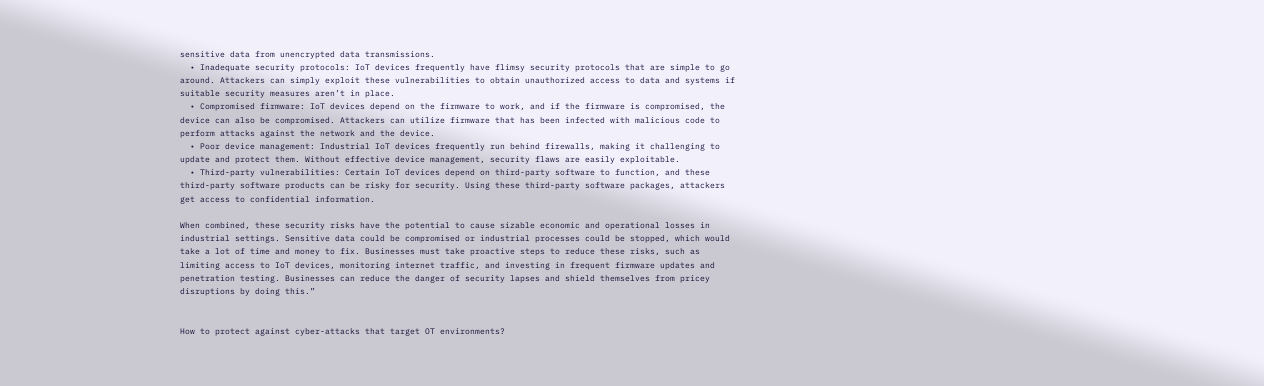sensitive data from unencrypted data transmissions.
  • Inadequate security protocols: IoT devices frequently have flimsy security protocols that are simple to go around. Attackers can simply exploit these vulnerabilities to obtain unauthorized access to data and systems if suitable security measures aren’t in place.
  • Compromised firmware: IoT devices depend on the firmware to work, and if the firmware is compromised, the device can also be compromised. Attackers can utilize firmware that has been infected with malicious code to perform attacks against the network and the device.
  • Poor device management: Industrial IoT devices frequently run behind firewalls, making it challenging to update and protect them. Without effective device management, security flaws are easily exploitable.
  • Third-party vulnerabilities: Certain IoT devices depend on third-party software to function, and these third-party software products can be risky for security. Using these third-party software packages, attackers get access to confidential information.

When combined, these security risks have the potential to cause sizable economic and operational losses in industrial settings. Sensitive data could be compromised or industrial processes could be stopped, which would take a lot of time and money to fix. Businesses must take proactive steps to reduce these risks, such as limiting access to IoT devices, monitoring internet traffic, and investing in frequent firmware updates and penetration testing. Businesses can reduce the danger of security lapses and shield themselves from pricey disruptions by doing this.”


How to protect against cyber-attacks that target OT environments?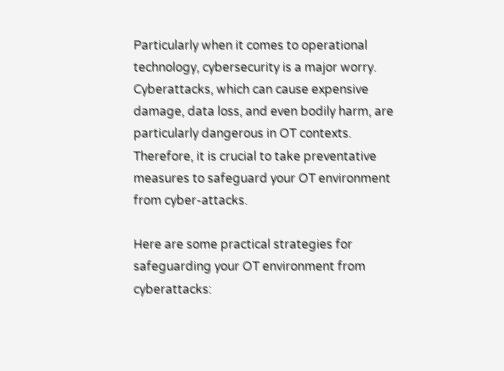Particularly when it comes to operational technology, cybersecurity is a major worry. Cyberattacks, which can cause expensive damage, data loss, and even bodily harm, are particularly dangerous in OT contexts. Therefore, it is crucial to take preventative measures to safeguard your OT environment from cyber-attacks.

Here are some practical strategies for safeguarding your OT environment from cyberattacks: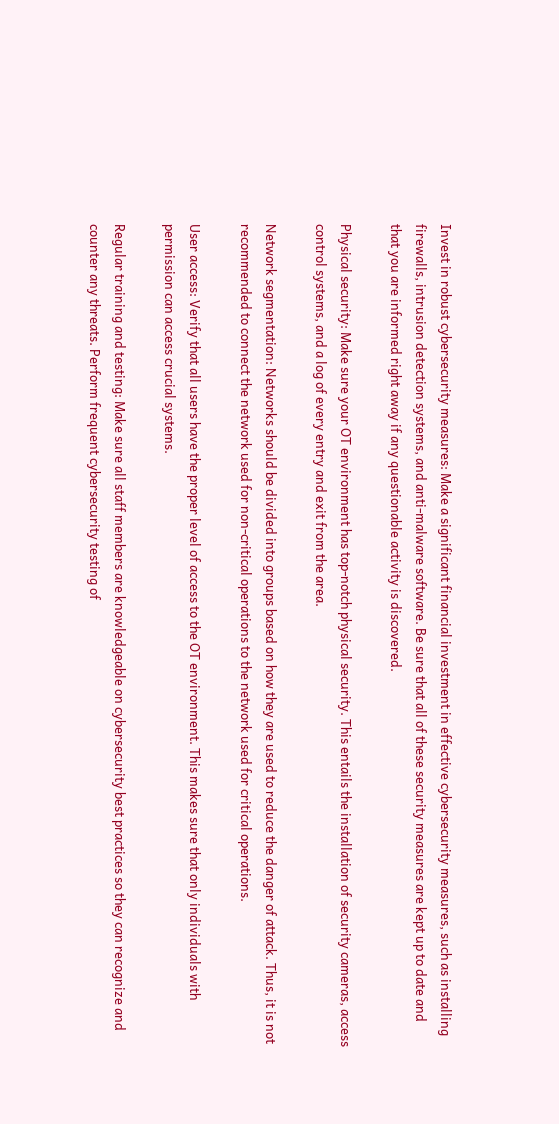Invest in robust cybersecurity measures: Make a significant financial investment in effective cybersecurity measures, such as installing firewalls, intrusion detection systems, and anti-malware software. Be sure that all of these security measures are kept up to date and that you are informed right away if any questionable activity is discovered.

Physical security: Make sure your OT environment has top-notch physical security. This entails the installation of security cameras, access control systems, and a log of every entry and exit from the area.

Network segmentation: Networks should be divided into groups based on how they are used to reduce the danger of attack. Thus, it is not recommended to connect the network used for non-critical operations to the network used for critical operations.

User access: Verify that all users have the proper level of access to the OT environment. This makes sure that only individuals with permission can access crucial systems.

Regular training and testing: Make sure all staff members are knowledgeable on cybersecurity best practices so they can recognize and counter any threats. Perform frequent cybersecurity testing of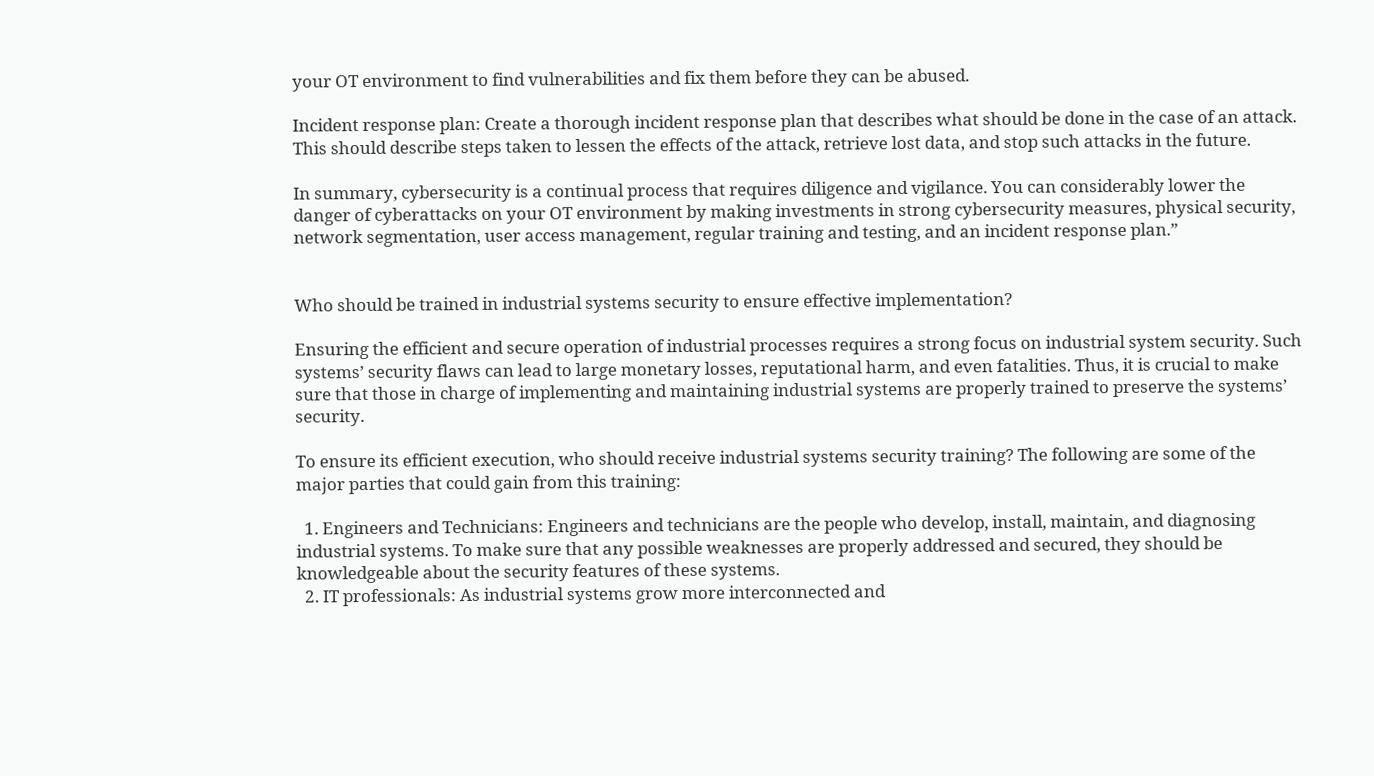your OT environment to find vulnerabilities and fix them before they can be abused.

Incident response plan: Create a thorough incident response plan that describes what should be done in the case of an attack. This should describe steps taken to lessen the effects of the attack, retrieve lost data, and stop such attacks in the future.

In summary, cybersecurity is a continual process that requires diligence and vigilance. You can considerably lower the danger of cyberattacks on your OT environment by making investments in strong cybersecurity measures, physical security, network segmentation, user access management, regular training and testing, and an incident response plan.”


Who should be trained in industrial systems security to ensure effective implementation?

Ensuring the efficient and secure operation of industrial processes requires a strong focus on industrial system security. Such systems’ security flaws can lead to large monetary losses, reputational harm, and even fatalities. Thus, it is crucial to make sure that those in charge of implementing and maintaining industrial systems are properly trained to preserve the systems’ security.

To ensure its efficient execution, who should receive industrial systems security training? The following are some of the major parties that could gain from this training:

  1. Engineers and Technicians: Engineers and technicians are the people who develop, install, maintain, and diagnosing industrial systems. To make sure that any possible weaknesses are properly addressed and secured, they should be knowledgeable about the security features of these systems.
  2. IT professionals: As industrial systems grow more interconnected and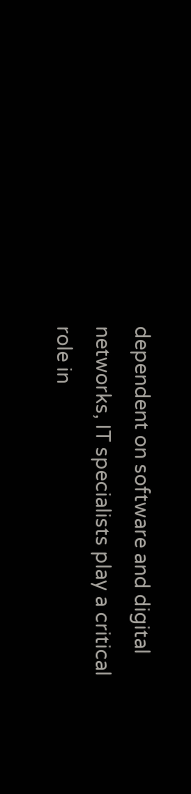dependent on software and digital networks, IT specialists play a critical role in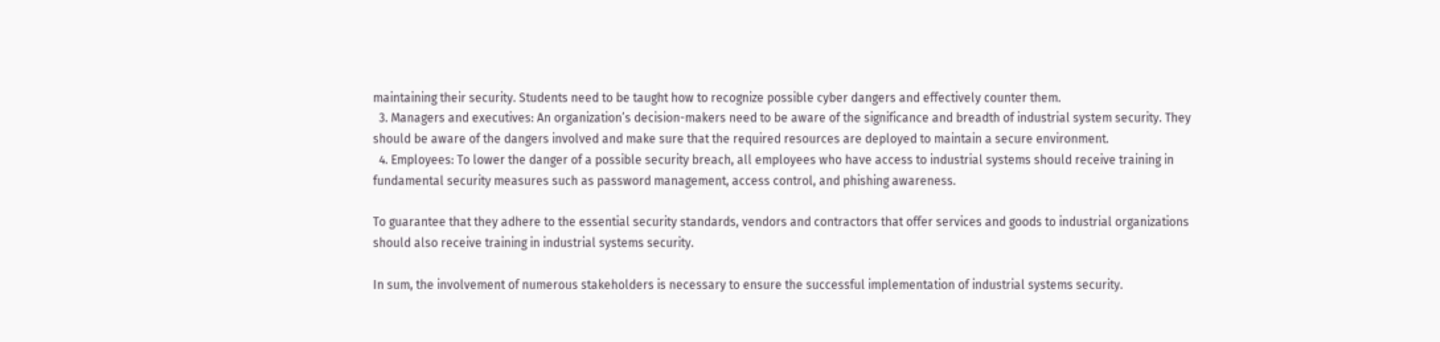maintaining their security. Students need to be taught how to recognize possible cyber dangers and effectively counter them.
  3. Managers and executives: An organization’s decision-makers need to be aware of the significance and breadth of industrial system security. They should be aware of the dangers involved and make sure that the required resources are deployed to maintain a secure environment.
  4. Employees: To lower the danger of a possible security breach, all employees who have access to industrial systems should receive training in fundamental security measures such as password management, access control, and phishing awareness.

To guarantee that they adhere to the essential security standards, vendors and contractors that offer services and goods to industrial organizations should also receive training in industrial systems security.

In sum, the involvement of numerous stakeholders is necessary to ensure the successful implementation of industrial systems security.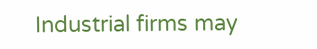Industrial firms may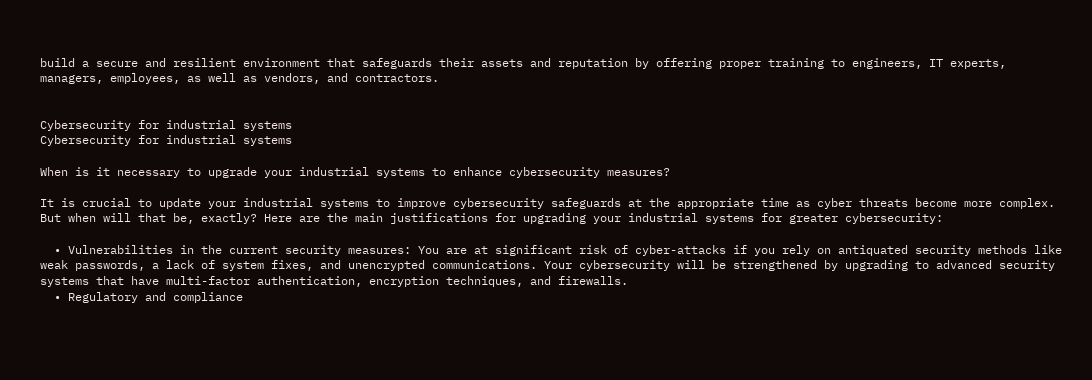build a secure and resilient environment that safeguards their assets and reputation by offering proper training to engineers, IT experts, managers, employees, as well as vendors, and contractors.


Cybersecurity for industrial systems
Cybersecurity for industrial systems

When is it necessary to upgrade your industrial systems to enhance cybersecurity measures?

It is crucial to update your industrial systems to improve cybersecurity safeguards at the appropriate time as cyber threats become more complex. But when will that be, exactly? Here are the main justifications for upgrading your industrial systems for greater cybersecurity:

  • Vulnerabilities in the current security measures: You are at significant risk of cyber-attacks if you rely on antiquated security methods like weak passwords, a lack of system fixes, and unencrypted communications. Your cybersecurity will be strengthened by upgrading to advanced security systems that have multi-factor authentication, encryption techniques, and firewalls.
  • Regulatory and compliance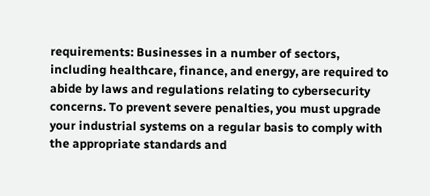requirements: Businesses in a number of sectors, including healthcare, finance, and energy, are required to abide by laws and regulations relating to cybersecurity concerns. To prevent severe penalties, you must upgrade your industrial systems on a regular basis to comply with the appropriate standards and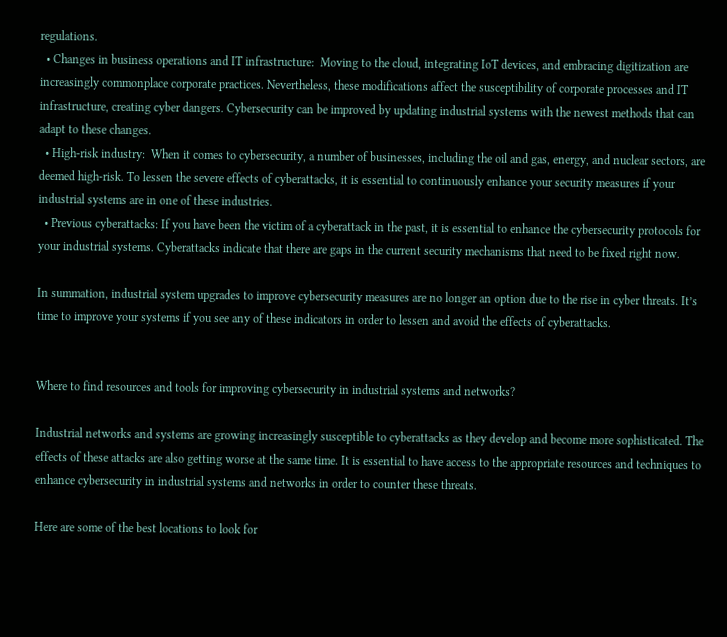regulations.
  • Changes in business operations and IT infrastructure:  Moving to the cloud, integrating IoT devices, and embracing digitization are increasingly commonplace corporate practices. Nevertheless, these modifications affect the susceptibility of corporate processes and IT infrastructure, creating cyber dangers. Cybersecurity can be improved by updating industrial systems with the newest methods that can adapt to these changes.
  • High-risk industry:  When it comes to cybersecurity, a number of businesses, including the oil and gas, energy, and nuclear sectors, are deemed high-risk. To lessen the severe effects of cyberattacks, it is essential to continuously enhance your security measures if your industrial systems are in one of these industries.
  • Previous cyberattacks: If you have been the victim of a cyberattack in the past, it is essential to enhance the cybersecurity protocols for your industrial systems. Cyberattacks indicate that there are gaps in the current security mechanisms that need to be fixed right now.

In summation, industrial system upgrades to improve cybersecurity measures are no longer an option due to the rise in cyber threats. It’s time to improve your systems if you see any of these indicators in order to lessen and avoid the effects of cyberattacks.


Where to find resources and tools for improving cybersecurity in industrial systems and networks?

Industrial networks and systems are growing increasingly susceptible to cyberattacks as they develop and become more sophisticated. The effects of these attacks are also getting worse at the same time. It is essential to have access to the appropriate resources and techniques to enhance cybersecurity in industrial systems and networks in order to counter these threats.

Here are some of the best locations to look for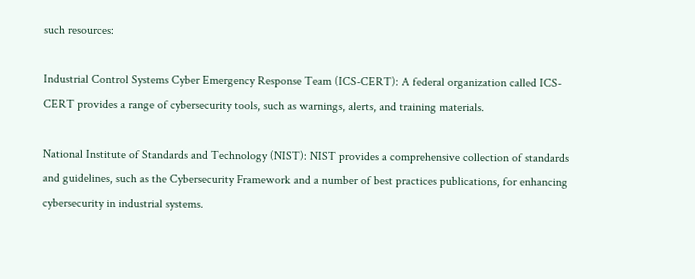such resources:

Industrial Control Systems Cyber Emergency Response Team (ICS-CERT): A federal organization called ICS-CERT provides a range of cybersecurity tools, such as warnings, alerts, and training materials.

National Institute of Standards and Technology (NIST): NIST provides a comprehensive collection of standards and guidelines, such as the Cybersecurity Framework and a number of best practices publications, for enhancing cybersecurity in industrial systems.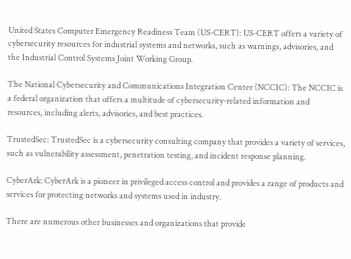United States Computer Emergency Readiness Team (US-CERT): US-CERT offers a variety of cybersecurity resources for industrial systems and networks, such as warnings, advisories, and the Industrial Control Systems Joint Working Group.

The National Cybersecurity and Communications Integration Center (NCCIC): The NCCIC is a federal organization that offers a multitude of cybersecurity-related information and resources, including alerts, advisories, and best practices.

TrustedSec: TrustedSec is a cybersecurity consulting company that provides a variety of services, such as vulnerability assessment, penetration testing, and incident response planning.

CyberArk: CyberArk is a pioneer in privileged access control and provides a range of products and services for protecting networks and systems used in industry.

There are numerous other businesses and organizations that provide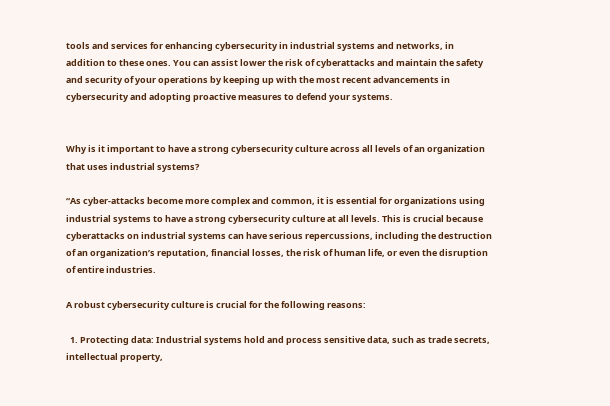tools and services for enhancing cybersecurity in industrial systems and networks, in addition to these ones. You can assist lower the risk of cyberattacks and maintain the safety and security of your operations by keeping up with the most recent advancements in cybersecurity and adopting proactive measures to defend your systems.


Why is it important to have a strong cybersecurity culture across all levels of an organization that uses industrial systems?

“As cyber-attacks become more complex and common, it is essential for organizations using industrial systems to have a strong cybersecurity culture at all levels. This is crucial because cyberattacks on industrial systems can have serious repercussions, including the destruction of an organization’s reputation, financial losses, the risk of human life, or even the disruption of entire industries.

A robust cybersecurity culture is crucial for the following reasons:

  1. Protecting data: Industrial systems hold and process sensitive data, such as trade secrets, intellectual property,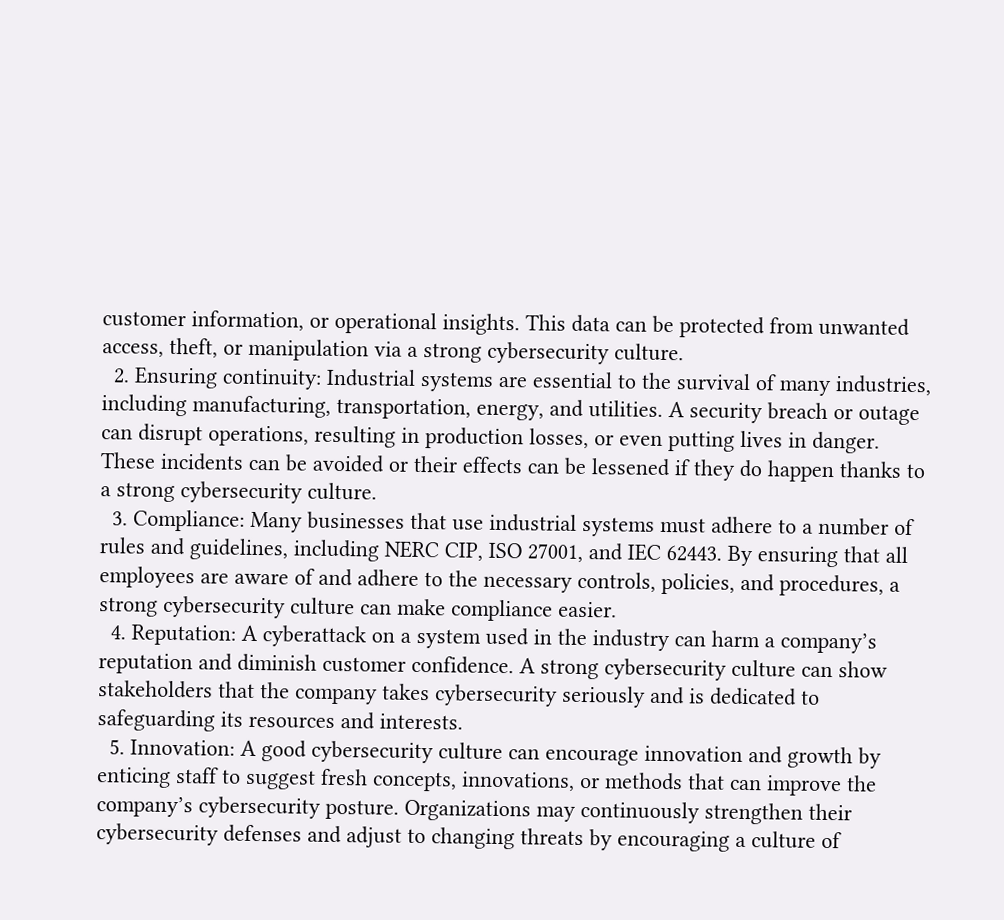customer information, or operational insights. This data can be protected from unwanted access, theft, or manipulation via a strong cybersecurity culture.
  2. Ensuring continuity: Industrial systems are essential to the survival of many industries, including manufacturing, transportation, energy, and utilities. A security breach or outage can disrupt operations, resulting in production losses, or even putting lives in danger. These incidents can be avoided or their effects can be lessened if they do happen thanks to a strong cybersecurity culture.
  3. Compliance: Many businesses that use industrial systems must adhere to a number of rules and guidelines, including NERC CIP, ISO 27001, and IEC 62443. By ensuring that all employees are aware of and adhere to the necessary controls, policies, and procedures, a strong cybersecurity culture can make compliance easier.
  4. Reputation: A cyberattack on a system used in the industry can harm a company’s reputation and diminish customer confidence. A strong cybersecurity culture can show stakeholders that the company takes cybersecurity seriously and is dedicated to safeguarding its resources and interests.
  5. Innovation: A good cybersecurity culture can encourage innovation and growth by enticing staff to suggest fresh concepts, innovations, or methods that can improve the company’s cybersecurity posture. Organizations may continuously strengthen their cybersecurity defenses and adjust to changing threats by encouraging a culture of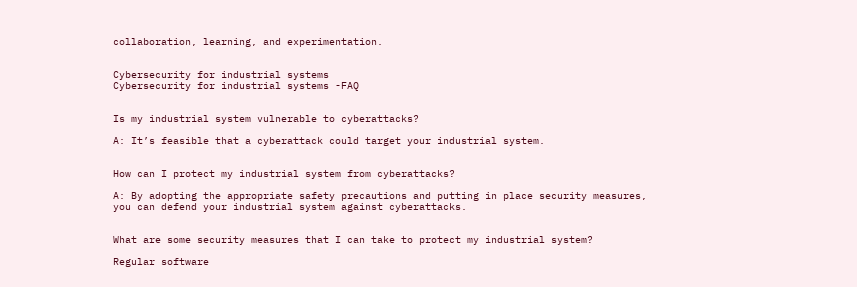collaboration, learning, and experimentation.


Cybersecurity for industrial systems
Cybersecurity for industrial systems -FAQ


Is my industrial system vulnerable to cyberattacks?

A: It’s feasible that a cyberattack could target your industrial system.


How can I protect my industrial system from cyberattacks?

A: By adopting the appropriate safety precautions and putting in place security measures, you can defend your industrial system against cyberattacks.


What are some security measures that I can take to protect my industrial system?

Regular software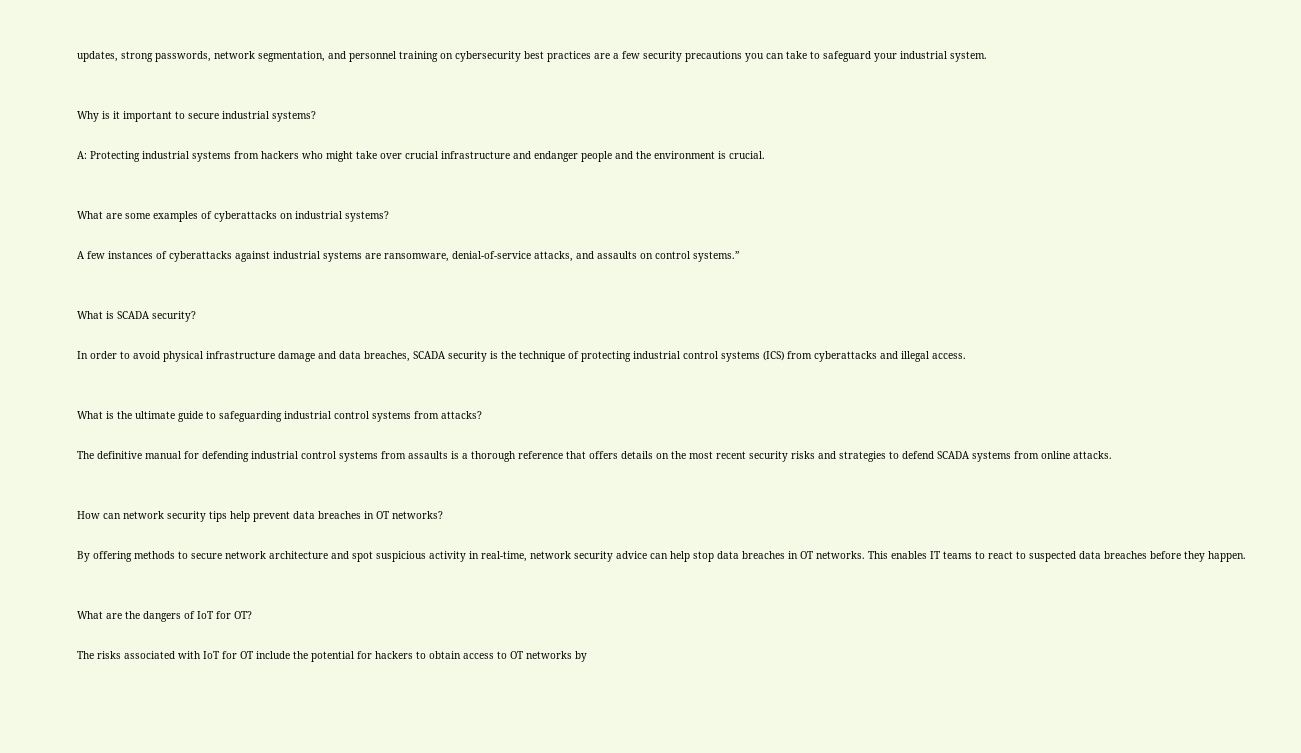updates, strong passwords, network segmentation, and personnel training on cybersecurity best practices are a few security precautions you can take to safeguard your industrial system.


Why is it important to secure industrial systems?

A: Protecting industrial systems from hackers who might take over crucial infrastructure and endanger people and the environment is crucial.


What are some examples of cyberattacks on industrial systems?

A few instances of cyberattacks against industrial systems are ransomware, denial-of-service attacks, and assaults on control systems.”


What is SCADA security?

In order to avoid physical infrastructure damage and data breaches, SCADA security is the technique of protecting industrial control systems (ICS) from cyberattacks and illegal access.


What is the ultimate guide to safeguarding industrial control systems from attacks?

The definitive manual for defending industrial control systems from assaults is a thorough reference that offers details on the most recent security risks and strategies to defend SCADA systems from online attacks.


How can network security tips help prevent data breaches in OT networks?

By offering methods to secure network architecture and spot suspicious activity in real-time, network security advice can help stop data breaches in OT networks. This enables IT teams to react to suspected data breaches before they happen.


What are the dangers of IoT for OT?

The risks associated with IoT for OT include the potential for hackers to obtain access to OT networks by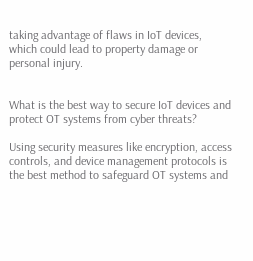taking advantage of flaws in IoT devices, which could lead to property damage or personal injury.


What is the best way to secure IoT devices and protect OT systems from cyber threats?

Using security measures like encryption, access controls, and device management protocols is the best method to safeguard OT systems and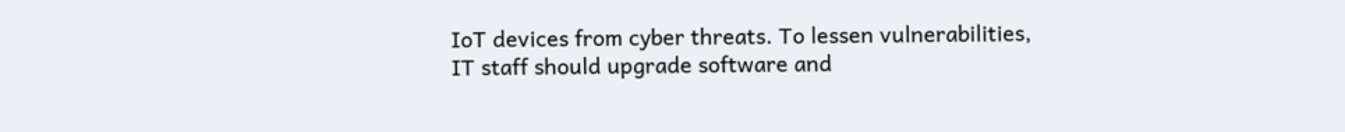IoT devices from cyber threats. To lessen vulnerabilities, IT staff should upgrade software and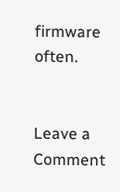firmware often.


Leave a Comment